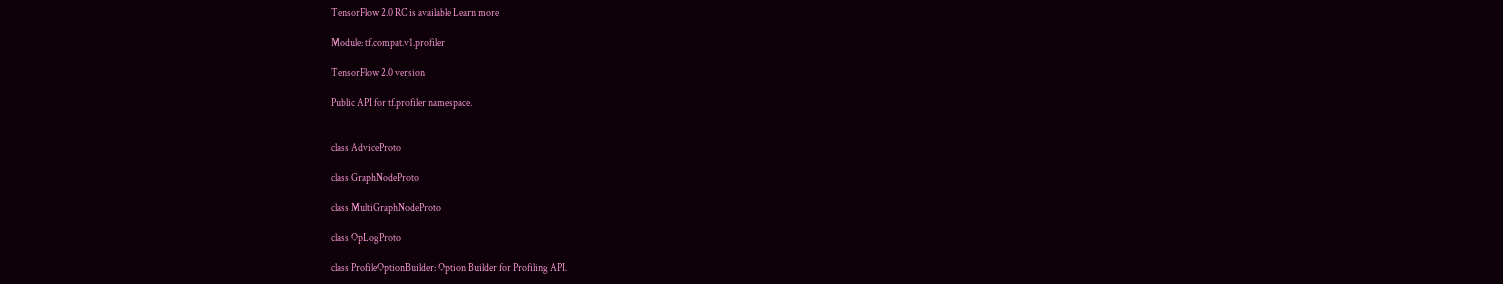TensorFlow 2.0 RC is available Learn more

Module: tf.compat.v1.profiler

TensorFlow 2.0 version

Public API for tf.profiler namespace.


class AdviceProto

class GraphNodeProto

class MultiGraphNodeProto

class OpLogProto

class ProfileOptionBuilder: Option Builder for Profiling API.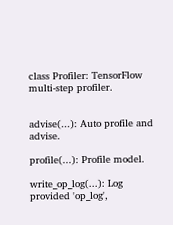class Profiler: TensorFlow multi-step profiler.


advise(...): Auto profile and advise.

profile(...): Profile model.

write_op_log(...): Log provided 'op_log',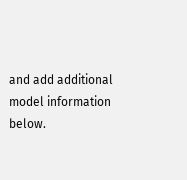and add additional model information below.